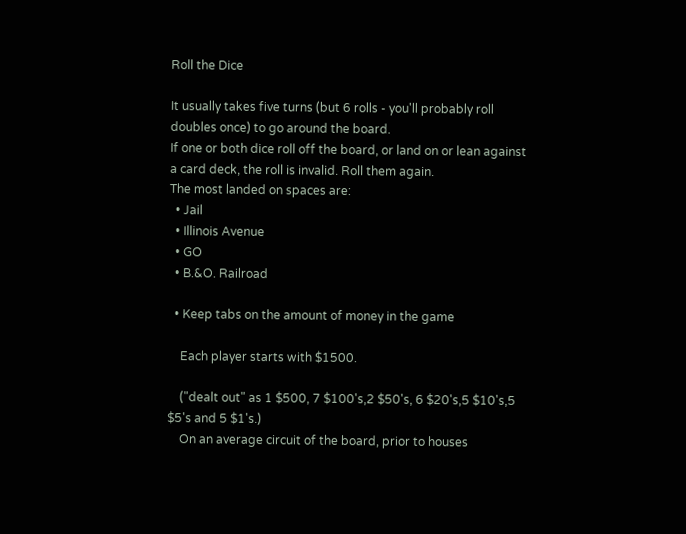Roll the Dice

It usually takes five turns (but 6 rolls - you'll probably roll doubles once) to go around the board.
If one or both dice roll off the board, or land on or lean against a card deck, the roll is invalid. Roll them again.
The most landed on spaces are:
  • Jail
  • Illinois Avenue
  • GO
  • B.&O. Railroad

  • Keep tabs on the amount of money in the game

    Each player starts with $1500.

    ("dealt out" as 1 $500, 7 $100's,2 $50's, 6 $20's,5 $10's,5 $5's and 5 $1's.)
    On an average circuit of the board, prior to houses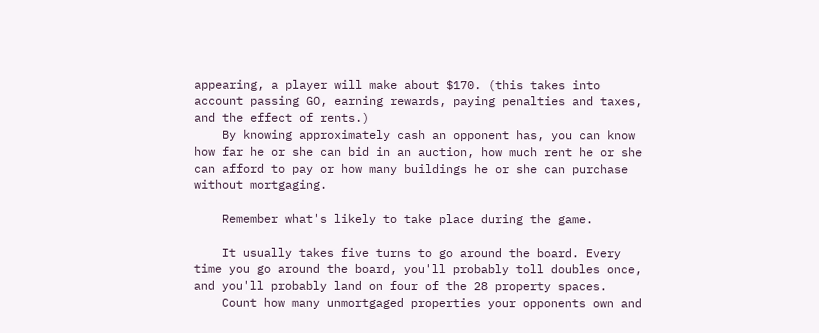appearing, a player will make about $170. (this takes into account passing GO, earning rewards, paying penalties and taxes, and the effect of rents.)
    By knowing approximately cash an opponent has, you can know how far he or she can bid in an auction, how much rent he or she can afford to pay or how many buildings he or she can purchase without mortgaging.

    Remember what's likely to take place during the game.

    It usually takes five turns to go around the board. Every time you go around the board, you'll probably toll doubles once, and you'll probably land on four of the 28 property spaces.
    Count how many unmortgaged properties your opponents own and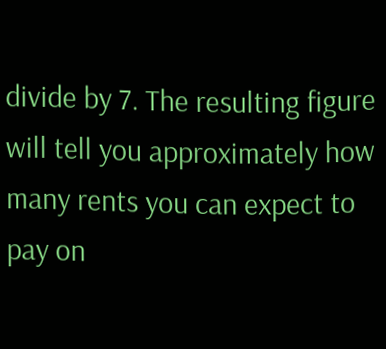divide by 7. The resulting figure will tell you approximately how many rents you can expect to pay on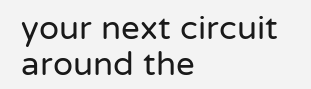your next circuit around the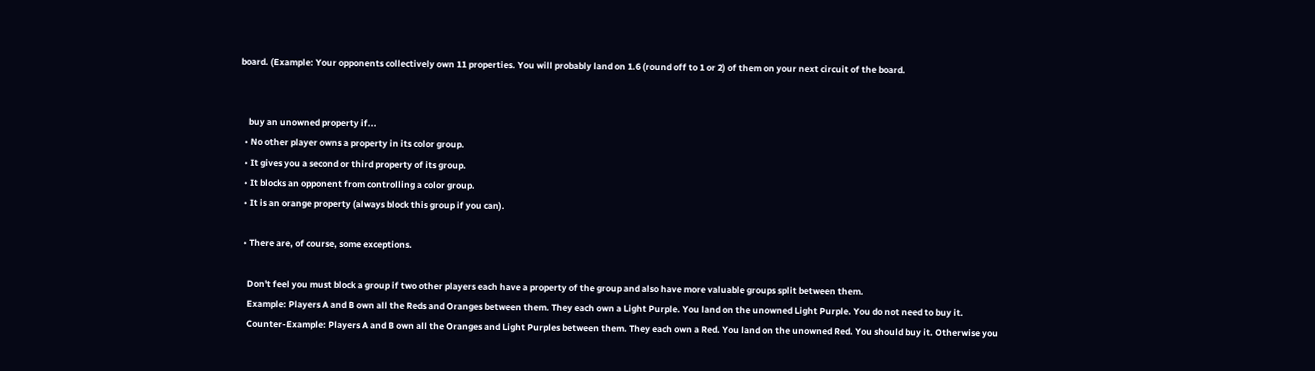board. (Example: Your opponents collectively own 11 properties. You will probably land on 1.6 (round off to 1 or 2) of them on your next circuit of the board.


    buy an unowned property if...
  • No other player owns a property in its color group.
  • It gives you a second or third property of its group.
  • It blocks an opponent from controlling a color group.
  • It is an orange property (always block this group if you can).

  • There are, of course, some exceptions.

    Don't feel you must block a group if two other players each have a property of the group and also have more valuable groups split between them.
    Example: Players A and B own all the Reds and Oranges between them. They each own a Light Purple. You land on the unowned Light Purple. You do not need to buy it.
    Counter-Example: Players A and B own all the Oranges and Light Purples between them. They each own a Red. You land on the unowned Red. You should buy it. Otherwise you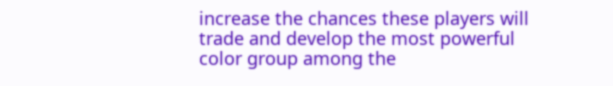increase the chances these players will trade and develop the most powerful color group among the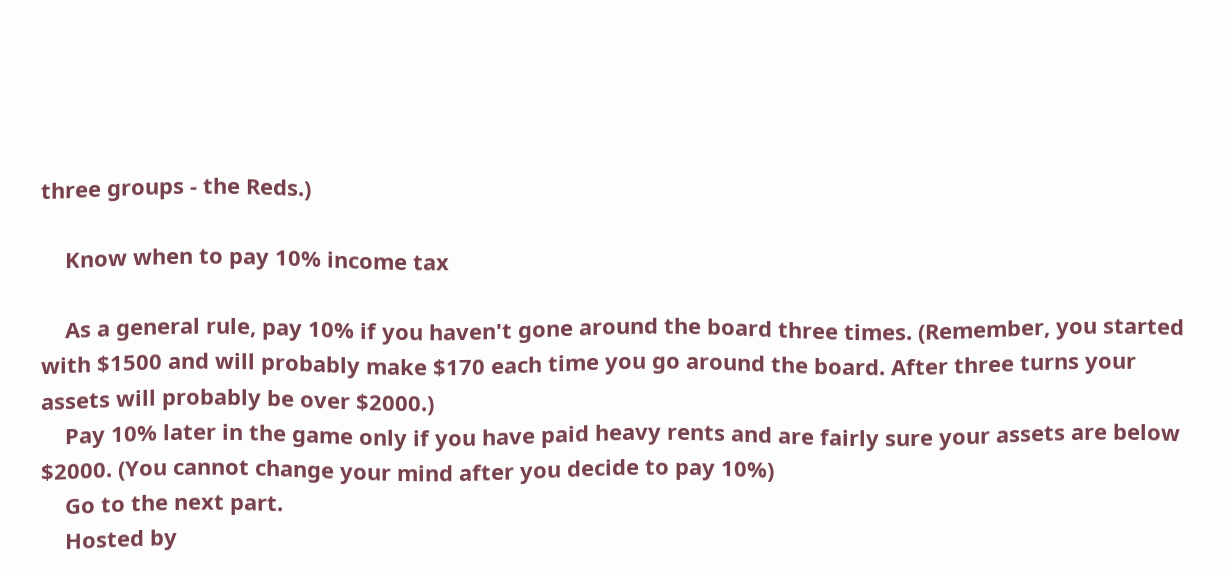three groups - the Reds.)

    Know when to pay 10% income tax

    As a general rule, pay 10% if you haven't gone around the board three times. (Remember, you started with $1500 and will probably make $170 each time you go around the board. After three turns your assets will probably be over $2000.)
    Pay 10% later in the game only if you have paid heavy rents and are fairly sure your assets are below $2000. (You cannot change your mind after you decide to pay 10%)
    Go to the next part.
    Hosted by